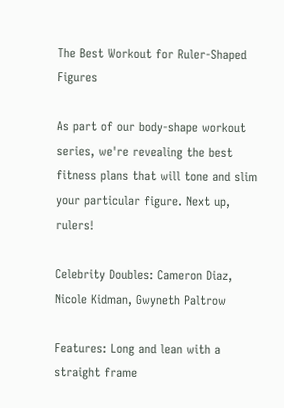The Best Workout for Ruler-Shaped Figures

As part of our body-shape workout series, we're revealing the best fitness plans that will tone and slim your particular figure. Next up, rulers!

Celebrity Doubles: Cameron Diaz, Nicole Kidman, Gwyneth Paltrow

Features: Long and lean with a straight frame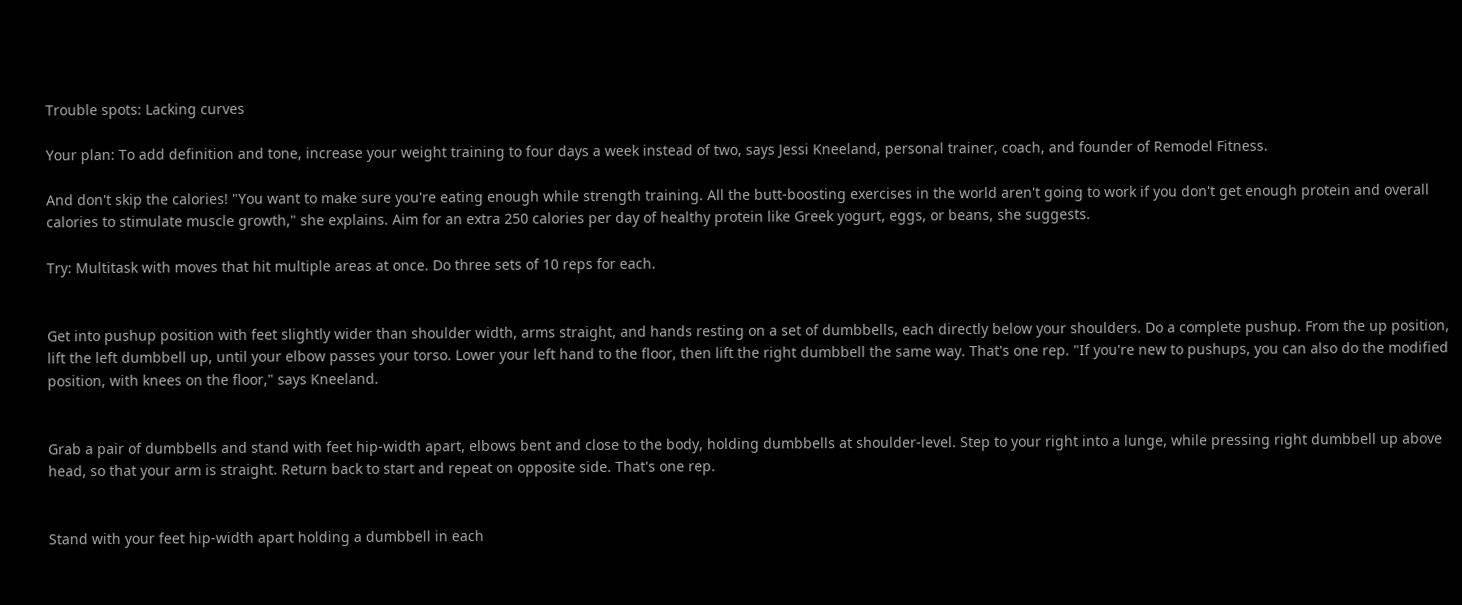Trouble spots: Lacking curves

Your plan: To add definition and tone, increase your weight training to four days a week instead of two, says Jessi Kneeland, personal trainer, coach, and founder of Remodel Fitness.

And don't skip the calories! "You want to make sure you're eating enough while strength training. All the butt-boosting exercises in the world aren't going to work if you don't get enough protein and overall calories to stimulate muscle growth," she explains. Aim for an extra 250 calories per day of healthy protein like Greek yogurt, eggs, or beans, she suggests.

Try: Multitask with moves that hit multiple areas at once. Do three sets of 10 reps for each.


Get into pushup position with feet slightly wider than shoulder width, arms straight, and hands resting on a set of dumbbells, each directly below your shoulders. Do a complete pushup. From the up position, lift the left dumbbell up, until your elbow passes your torso. Lower your left hand to the floor, then lift the right dumbbell the same way. That's one rep. "If you're new to pushups, you can also do the modified position, with knees on the floor," says Kneeland.


Grab a pair of dumbbells and stand with feet hip-width apart, elbows bent and close to the body, holding dumbbells at shoulder-level. Step to your right into a lunge, while pressing right dumbbell up above head, so that your arm is straight. Return back to start and repeat on opposite side. That's one rep.


Stand with your feet hip-width apart holding a dumbbell in each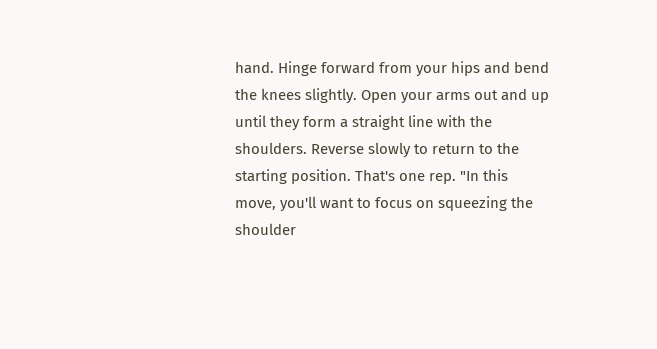hand. Hinge forward from your hips and bend the knees slightly. Open your arms out and up until they form a straight line with the shoulders. Reverse slowly to return to the starting position. That's one rep. "In this move, you'll want to focus on squeezing the shoulder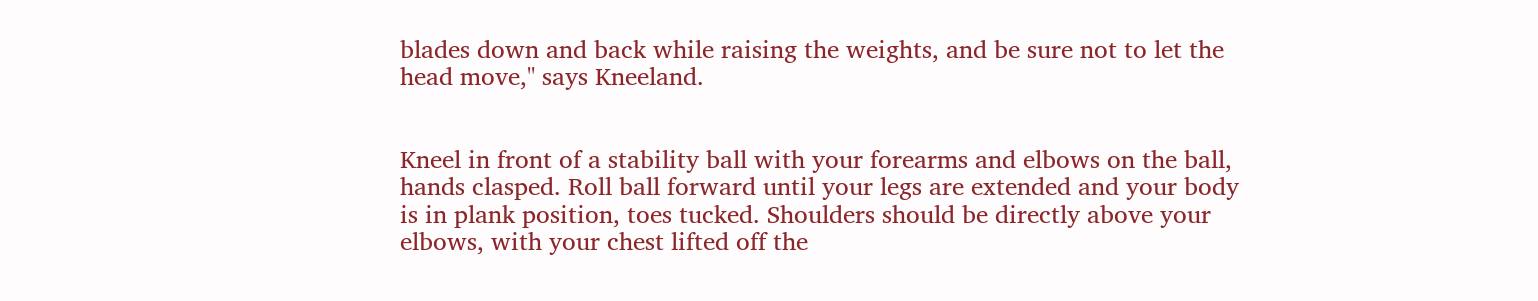blades down and back while raising the weights, and be sure not to let the head move," says Kneeland.


Kneel in front of a stability ball with your forearms and elbows on the ball, hands clasped. Roll ball forward until your legs are extended and your body is in plank position, toes tucked. Shoulders should be directly above your elbows, with your chest lifted off the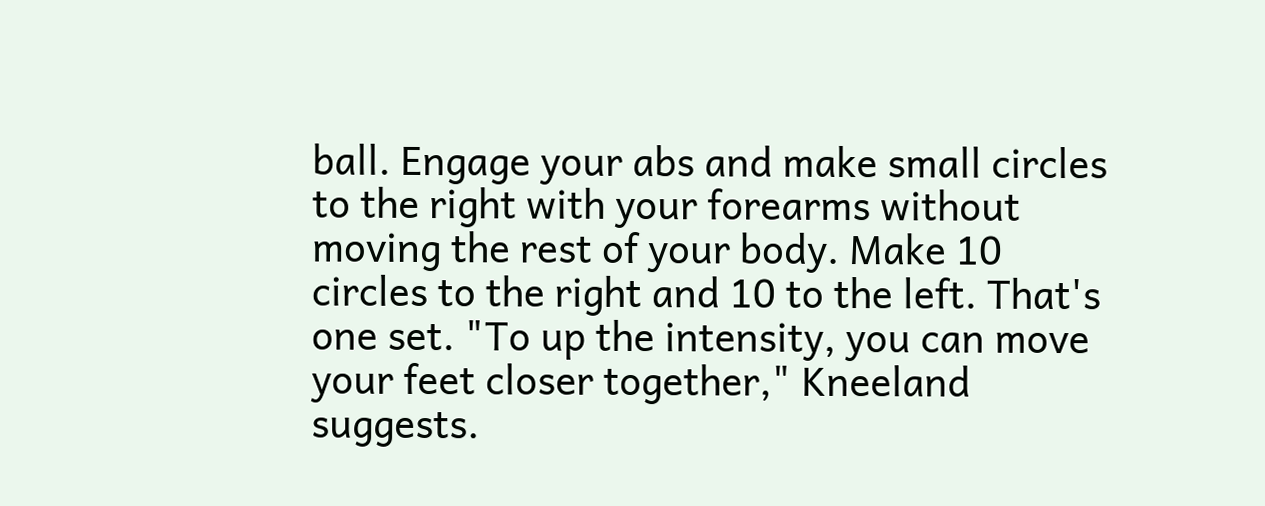ball. Engage your abs and make small circles to the right with your forearms without moving the rest of your body. Make 10 circles to the right and 10 to the left. That's one set. "To up the intensity, you can move your feet closer together," Kneeland suggests.